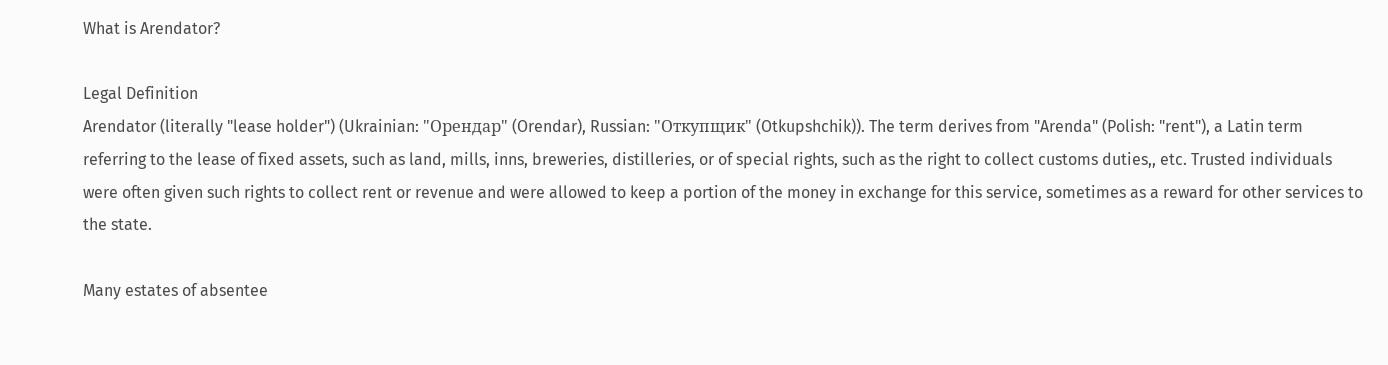What is Arendator?

Legal Definition
Arendator (literally "lease holder") (Ukrainian: "Орендар" (Orendar), Russian: "Откупщик" (Otkupshchik)). The term derives from "Arenda" (Polish: "rent"), a Latin term referring to the lease of fixed assets, such as land, mills, inns, breweries, distilleries, or of special rights, such as the right to collect customs duties,, etc. Trusted individuals were often given such rights to collect rent or revenue and were allowed to keep a portion of the money in exchange for this service, sometimes as a reward for other services to the state.

Many estates of absentee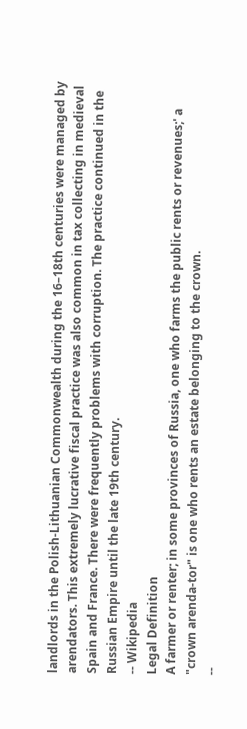landlords in the Polish-Lithuanian Commonwealth during the 16–18th centuries were managed by arendators. This extremely lucrative fiscal practice was also common in tax collecting in medieval Spain and France. There were frequently problems with corruption. The practice continued in the Russian Empire until the late 19th century.
-- Wikipedia
Legal Definition
A farmer or renter; in some provinces of Russia, one who farms the public rents or revenues;' a "crown arenda-tor" is one who rents an estate belonging to the crown.
--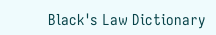Black's Law Dictionary